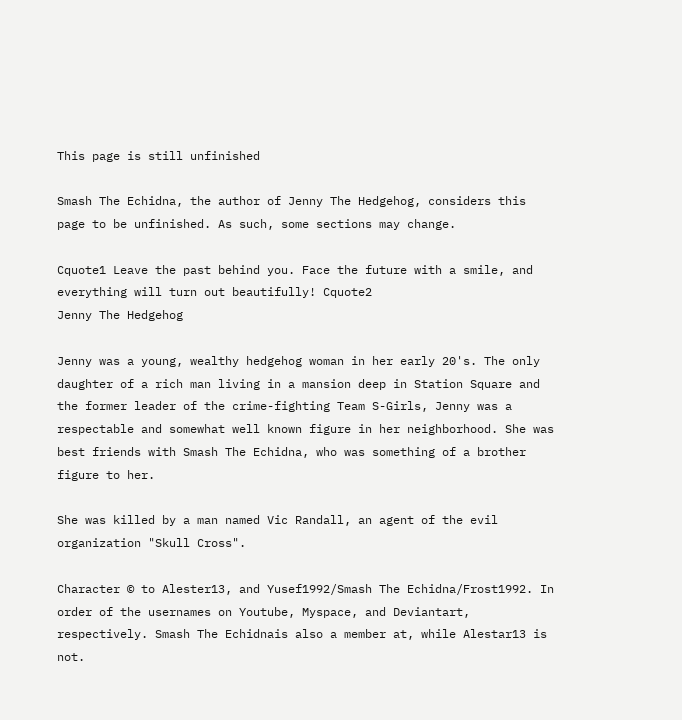This page is still unfinished

Smash The Echidna, the author of Jenny The Hedgehog, considers this page to be unfinished. As such, some sections may change.

Cquote1 Leave the past behind you. Face the future with a smile, and everything will turn out beautifully! Cquote2
Jenny The Hedgehog

Jenny was a young, wealthy hedgehog woman in her early 20's. The only daughter of a rich man living in a mansion deep in Station Square and the former leader of the crime-fighting Team S-Girls, Jenny was a respectable and somewhat well known figure in her neighborhood. She was best friends with Smash The Echidna, who was something of a brother figure to her.

She was killed by a man named Vic Randall, an agent of the evil organization "Skull Cross".

Character © to Alester13, and Yusef1992/Smash The Echidna/Frost1992. In order of the usernames on Youtube, Myspace, and Deviantart, respectively. Smash The Echidnais also a member at, while Alestar13 is not.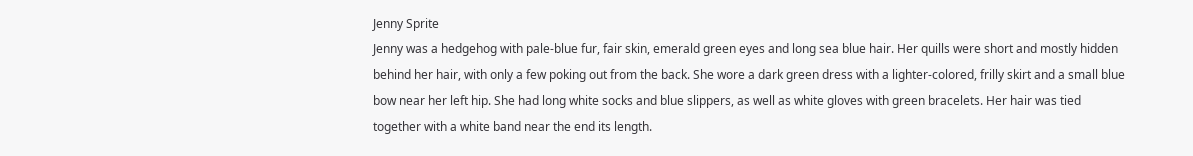Jenny Sprite
Jenny was a hedgehog with pale-blue fur, fair skin, emerald green eyes and long sea blue hair. Her quills were short and mostly hidden behind her hair, with only a few poking out from the back. She wore a dark green dress with a lighter-colored, frilly skirt and a small blue bow near her left hip. She had long white socks and blue slippers, as well as white gloves with green bracelets. Her hair was tied together with a white band near the end its length.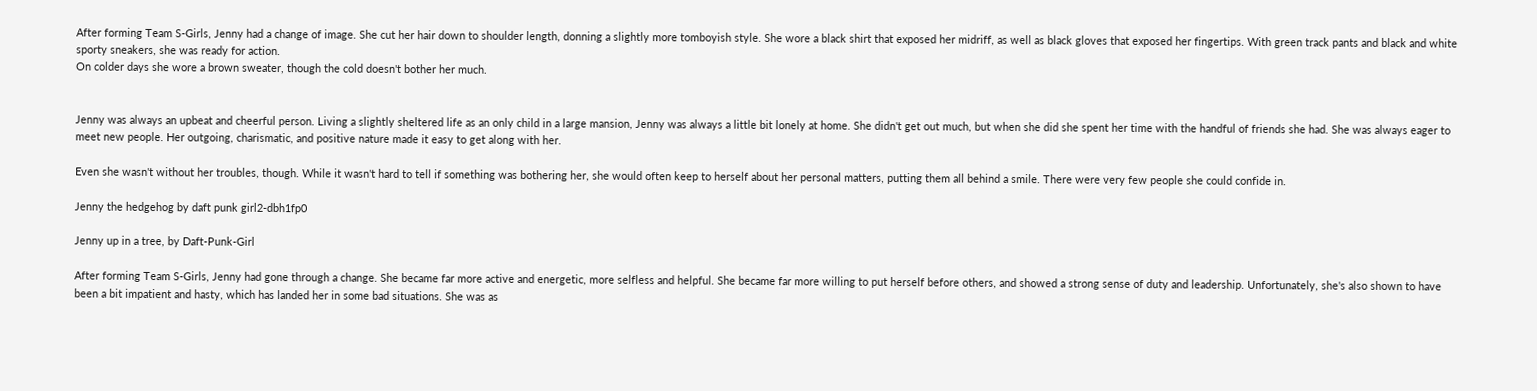After forming Team S-Girls, Jenny had a change of image. She cut her hair down to shoulder length, donning a slightly more tomboyish style. She wore a black shirt that exposed her midriff, as well as black gloves that exposed her fingertips. With green track pants and black and white sporty sneakers, she was ready for action.
On colder days she wore a brown sweater, though the cold doesn't bother her much.


Jenny was always an upbeat and cheerful person. Living a slightly sheltered life as an only child in a large mansion, Jenny was always a little bit lonely at home. She didn't get out much, but when she did she spent her time with the handful of friends she had. She was always eager to meet new people. Her outgoing, charismatic, and positive nature made it easy to get along with her.

Even she wasn't without her troubles, though. While it wasn't hard to tell if something was bothering her, she would often keep to herself about her personal matters, putting them all behind a smile. There were very few people she could confide in.

Jenny the hedgehog by daft punk girl2-dbh1fp0

Jenny up in a tree, by Daft-Punk-Girl

After forming Team S-Girls, Jenny had gone through a change. She became far more active and energetic, more selfless and helpful. She became far more willing to put herself before others, and showed a strong sense of duty and leadership. Unfortunately, she's also shown to have been a bit impatient and hasty, which has landed her in some bad situations. She was as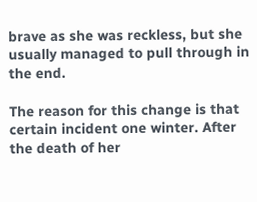brave as she was reckless, but she usually managed to pull through in the end.

The reason for this change is that certain incident one winter. After the death of her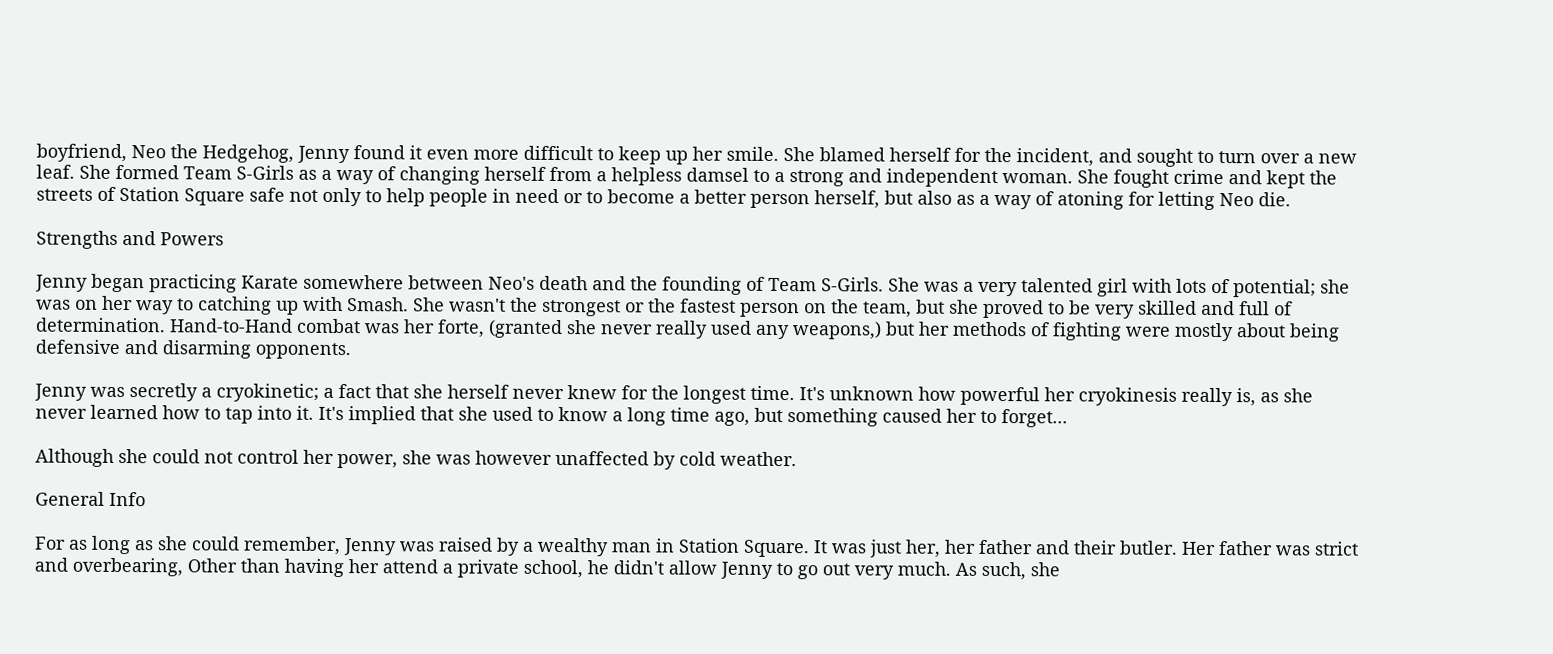boyfriend, Neo the Hedgehog, Jenny found it even more difficult to keep up her smile. She blamed herself for the incident, and sought to turn over a new leaf. She formed Team S-Girls as a way of changing herself from a helpless damsel to a strong and independent woman. She fought crime and kept the streets of Station Square safe not only to help people in need or to become a better person herself, but also as a way of atoning for letting Neo die.

Strengths and Powers

Jenny began practicing Karate somewhere between Neo's death and the founding of Team S-Girls. She was a very talented girl with lots of potential; she was on her way to catching up with Smash. She wasn't the strongest or the fastest person on the team, but she proved to be very skilled and full of determination. Hand-to-Hand combat was her forte, (granted she never really used any weapons,) but her methods of fighting were mostly about being defensive and disarming opponents.

Jenny was secretly a cryokinetic; a fact that she herself never knew for the longest time. It's unknown how powerful her cryokinesis really is, as she never learned how to tap into it. It's implied that she used to know a long time ago, but something caused her to forget...

Although she could not control her power, she was however unaffected by cold weather.

General Info

For as long as she could remember, Jenny was raised by a wealthy man in Station Square. It was just her, her father and their butler. Her father was strict and overbearing, Other than having her attend a private school, he didn't allow Jenny to go out very much. As such, she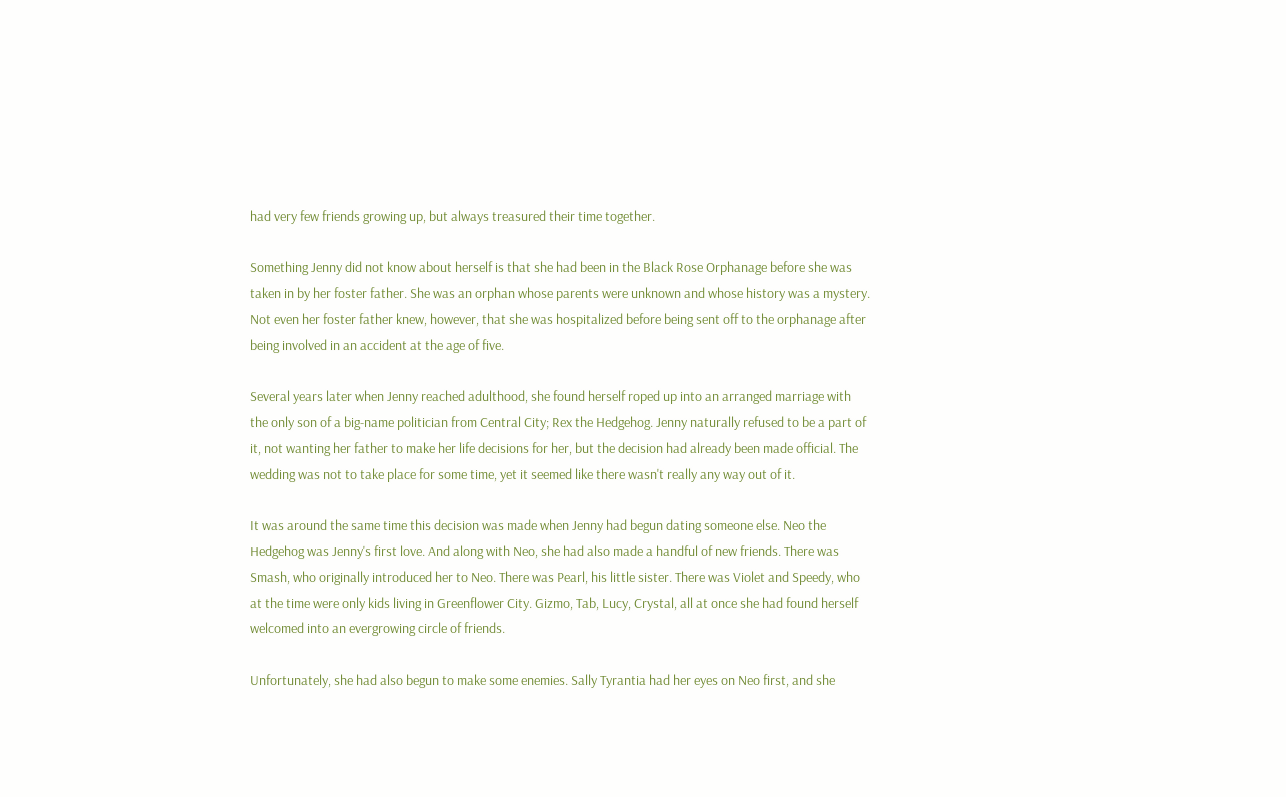had very few friends growing up, but always treasured their time together.

Something Jenny did not know about herself is that she had been in the Black Rose Orphanage before she was taken in by her foster father. She was an orphan whose parents were unknown and whose history was a mystery. Not even her foster father knew, however, that she was hospitalized before being sent off to the orphanage after being involved in an accident at the age of five.

Several years later when Jenny reached adulthood, she found herself roped up into an arranged marriage with the only son of a big-name politician from Central City; Rex the Hedgehog. Jenny naturally refused to be a part of it, not wanting her father to make her life decisions for her, but the decision had already been made official. The wedding was not to take place for some time, yet it seemed like there wasn't really any way out of it.

It was around the same time this decision was made when Jenny had begun dating someone else. Neo the Hedgehog was Jenny's first love. And along with Neo, she had also made a handful of new friends. There was Smash, who originally introduced her to Neo. There was Pearl, his little sister. There was Violet and Speedy, who at the time were only kids living in Greenflower City. Gizmo, Tab, Lucy, Crystal, all at once she had found herself welcomed into an evergrowing circle of friends.

Unfortunately, she had also begun to make some enemies. Sally Tyrantia had her eyes on Neo first, and she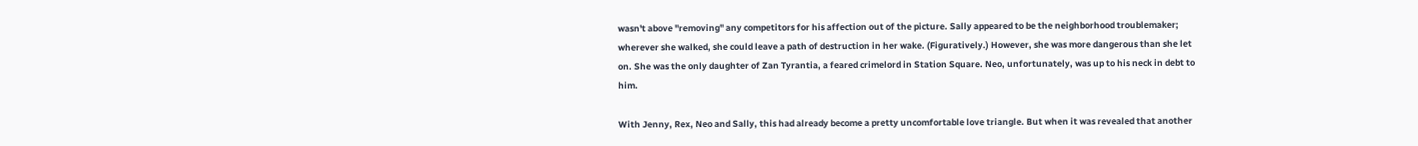wasn't above "removing" any competitors for his affection out of the picture. Sally appeared to be the neighborhood troublemaker; wherever she walked, she could leave a path of destruction in her wake. (Figuratively.) However, she was more dangerous than she let on. She was the only daughter of Zan Tyrantia, a feared crimelord in Station Square. Neo, unfortunately, was up to his neck in debt to him.

With Jenny, Rex, Neo and Sally, this had already become a pretty uncomfortable love triangle. But when it was revealed that another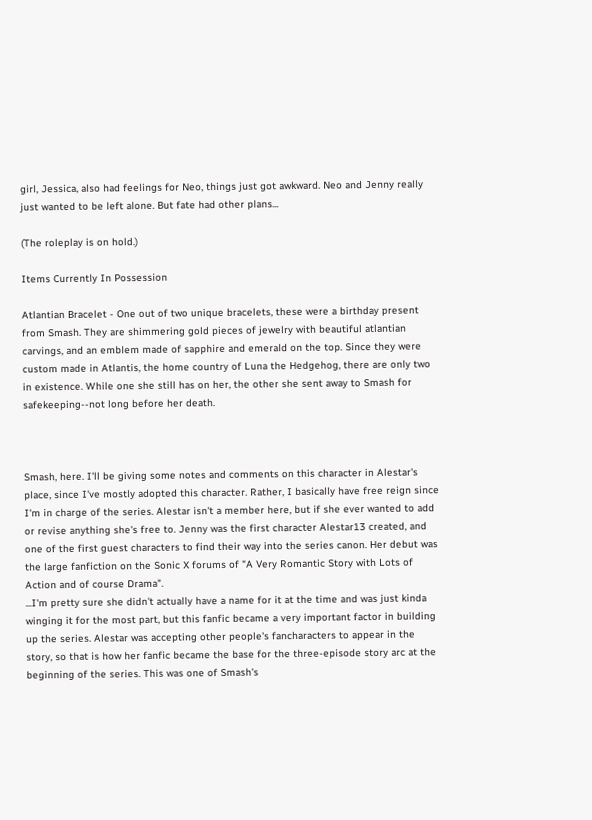girl, Jessica, also had feelings for Neo, things just got awkward. Neo and Jenny really just wanted to be left alone. But fate had other plans...

(The roleplay is on hold.)

Items Currently In Possession

Atlantian Bracelet - One out of two unique bracelets, these were a birthday present from Smash. They are shimmering gold pieces of jewelry with beautiful atlantian carvings, and an emblem made of sapphire and emerald on the top. Since they were custom made in Atlantis, the home country of Luna the Hedgehog, there are only two in existence. While one she still has on her, the other she sent away to Smash for safekeeping--not long before her death.



Smash, here. I'll be giving some notes and comments on this character in Alestar's place, since I've mostly adopted this character. Rather, I basically have free reign since I'm in charge of the series. Alestar isn't a member here, but if she ever wanted to add or revise anything she's free to. Jenny was the first character Alestar13 created, and one of the first guest characters to find their way into the series canon. Her debut was the large fanfiction on the Sonic X forums of "A Very Romantic Story with Lots of Action and of course Drama".
...I'm pretty sure she didn't actually have a name for it at the time and was just kinda winging it for the most part, but this fanfic became a very important factor in building up the series. Alestar was accepting other people's fancharacters to appear in the story, so that is how her fanfic became the base for the three-episode story arc at the beginning of the series. This was one of Smash's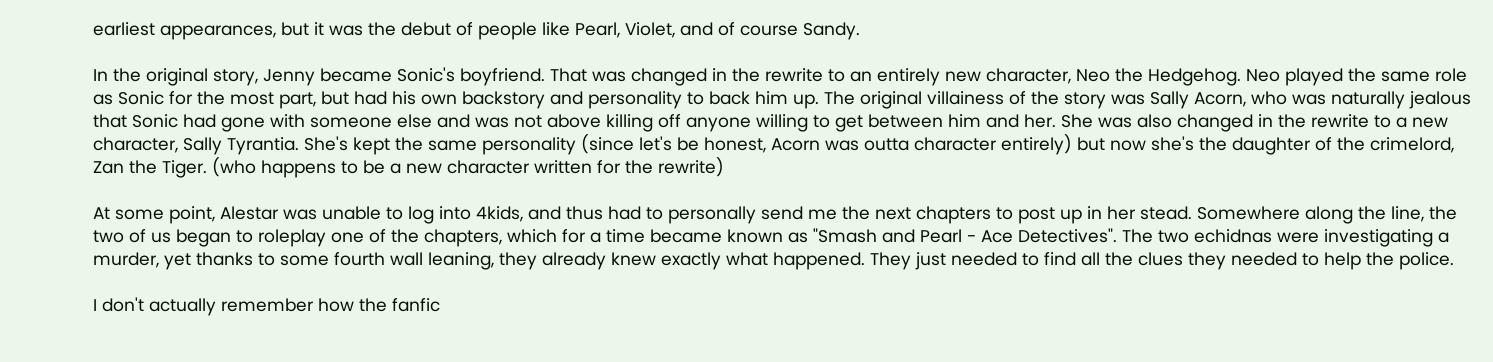earliest appearances, but it was the debut of people like Pearl, Violet, and of course Sandy.

In the original story, Jenny became Sonic's boyfriend. That was changed in the rewrite to an entirely new character, Neo the Hedgehog. Neo played the same role as Sonic for the most part, but had his own backstory and personality to back him up. The original villainess of the story was Sally Acorn, who was naturally jealous that Sonic had gone with someone else and was not above killing off anyone willing to get between him and her. She was also changed in the rewrite to a new character, Sally Tyrantia. She's kept the same personality (since let's be honest, Acorn was outta character entirely) but now she's the daughter of the crimelord, Zan the Tiger. (who happens to be a new character written for the rewrite)

At some point, Alestar was unable to log into 4kids, and thus had to personally send me the next chapters to post up in her stead. Somewhere along the line, the two of us began to roleplay one of the chapters, which for a time became known as "Smash and Pearl - Ace Detectives". The two echidnas were investigating a murder, yet thanks to some fourth wall leaning, they already knew exactly what happened. They just needed to find all the clues they needed to help the police.

I don't actually remember how the fanfic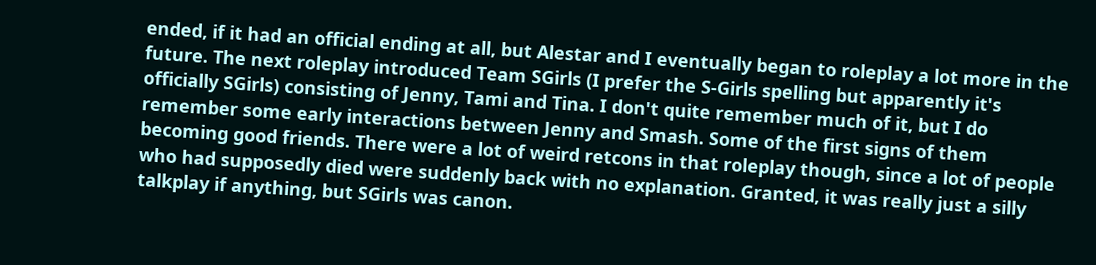ended, if it had an official ending at all, but Alestar and I eventually began to roleplay a lot more in the future. The next roleplay introduced Team SGirls (I prefer the S-Girls spelling but apparently it's officially SGirls) consisting of Jenny, Tami and Tina. I don't quite remember much of it, but I do remember some early interactions between Jenny and Smash. Some of the first signs of them becoming good friends. There were a lot of weird retcons in that roleplay though, since a lot of people who had supposedly died were suddenly back with no explanation. Granted, it was really just a silly talkplay if anything, but SGirls was canon.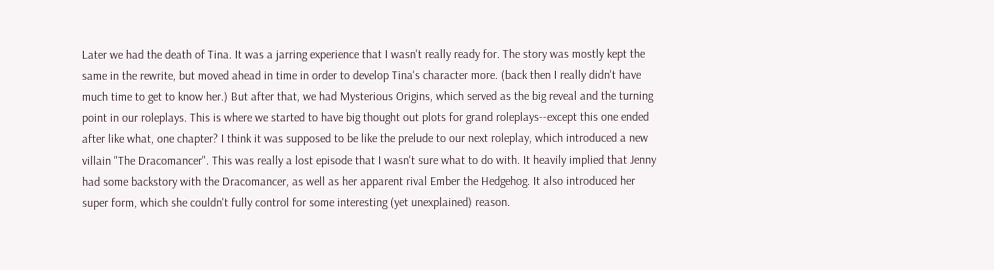Later we had the death of Tina. It was a jarring experience that I wasn't really ready for. The story was mostly kept the same in the rewrite, but moved ahead in time in order to develop Tina's character more. (back then I really didn't have much time to get to know her.) But after that, we had Mysterious Origins, which served as the big reveal and the turning point in our roleplays. This is where we started to have big thought out plots for grand roleplays--except this one ended after like what, one chapter? I think it was supposed to be like the prelude to our next roleplay, which introduced a new villain "The Dracomancer". This was really a lost episode that I wasn't sure what to do with. It heavily implied that Jenny had some backstory with the Dracomancer, as well as her apparent rival Ember the Hedgehog. It also introduced her super form, which she couldn't fully control for some interesting (yet unexplained) reason.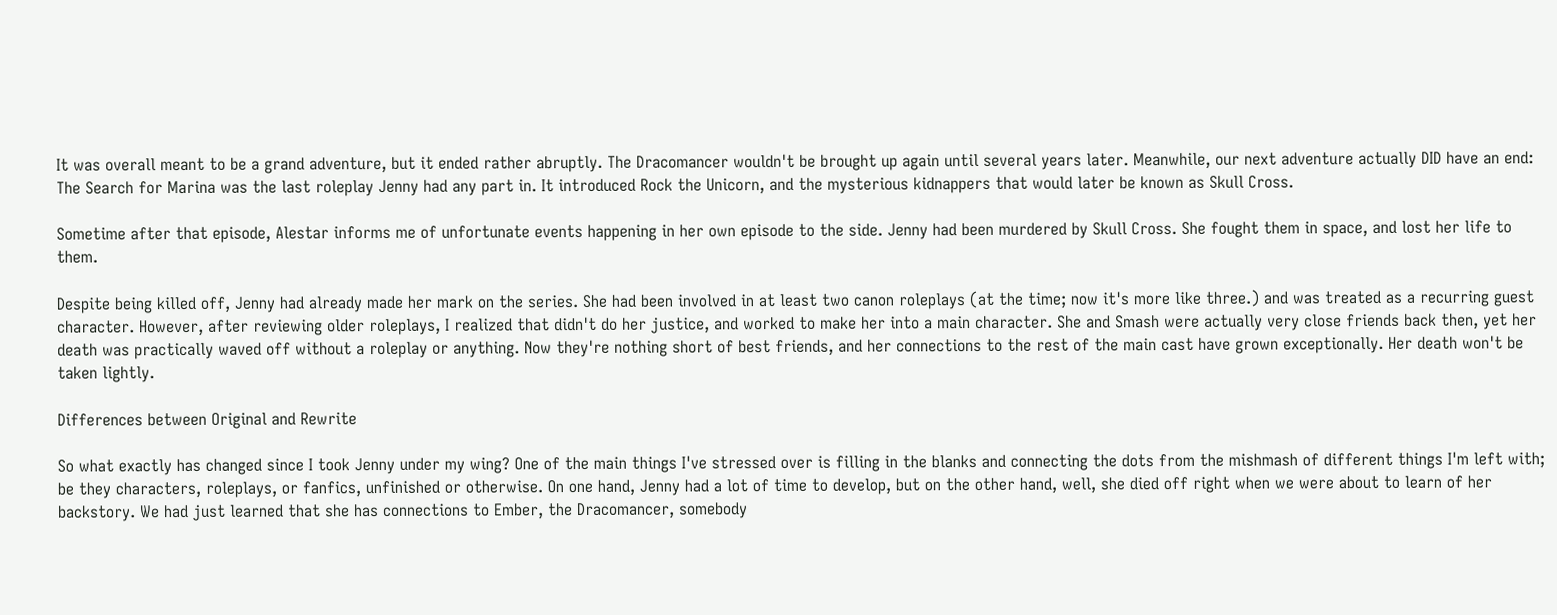It was overall meant to be a grand adventure, but it ended rather abruptly. The Dracomancer wouldn't be brought up again until several years later. Meanwhile, our next adventure actually DID have an end: The Search for Marina was the last roleplay Jenny had any part in. It introduced Rock the Unicorn, and the mysterious kidnappers that would later be known as Skull Cross.

Sometime after that episode, Alestar informs me of unfortunate events happening in her own episode to the side. Jenny had been murdered by Skull Cross. She fought them in space, and lost her life to them.

Despite being killed off, Jenny had already made her mark on the series. She had been involved in at least two canon roleplays (at the time; now it's more like three.) and was treated as a recurring guest character. However, after reviewing older roleplays, I realized that didn't do her justice, and worked to make her into a main character. She and Smash were actually very close friends back then, yet her death was practically waved off without a roleplay or anything. Now they're nothing short of best friends, and her connections to the rest of the main cast have grown exceptionally. Her death won't be taken lightly.

Differences between Original and Rewrite

So what exactly has changed since I took Jenny under my wing? One of the main things I've stressed over is filling in the blanks and connecting the dots from the mishmash of different things I'm left with; be they characters, roleplays, or fanfics, unfinished or otherwise. On one hand, Jenny had a lot of time to develop, but on the other hand, well, she died off right when we were about to learn of her backstory. We had just learned that she has connections to Ember, the Dracomancer, somebody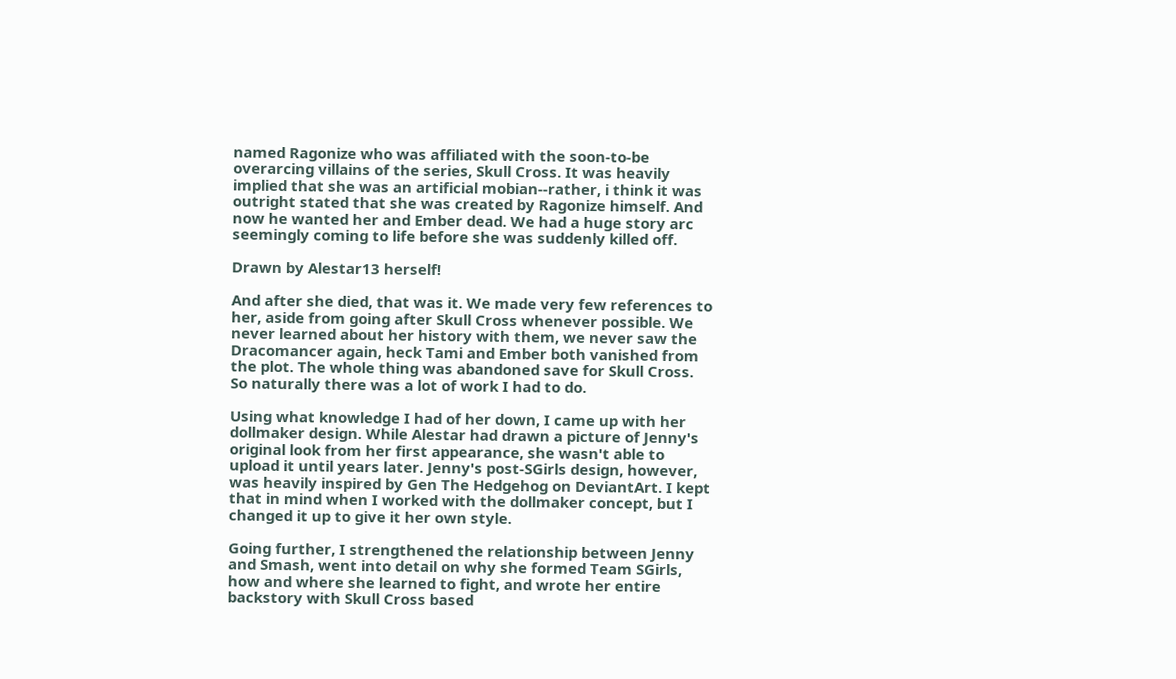named Ragonize who was affiliated with the soon-to-be overarcing villains of the series, Skull Cross. It was heavily implied that she was an artificial mobian--rather, i think it was outright stated that she was created by Ragonize himself. And now he wanted her and Ember dead. We had a huge story arc seemingly coming to life before she was suddenly killed off.

Drawn by Alestar13 herself!

And after she died, that was it. We made very few references to her, aside from going after Skull Cross whenever possible. We never learned about her history with them, we never saw the Dracomancer again, heck Tami and Ember both vanished from the plot. The whole thing was abandoned save for Skull Cross. So naturally there was a lot of work I had to do.

Using what knowledge I had of her down, I came up with her dollmaker design. While Alestar had drawn a picture of Jenny's original look from her first appearance, she wasn't able to upload it until years later. Jenny's post-SGirls design, however, was heavily inspired by Gen The Hedgehog on DeviantArt. I kept that in mind when I worked with the dollmaker concept, but I changed it up to give it her own style.

Going further, I strengthened the relationship between Jenny and Smash, went into detail on why she formed Team SGirls, how and where she learned to fight, and wrote her entire backstory with Skull Cross based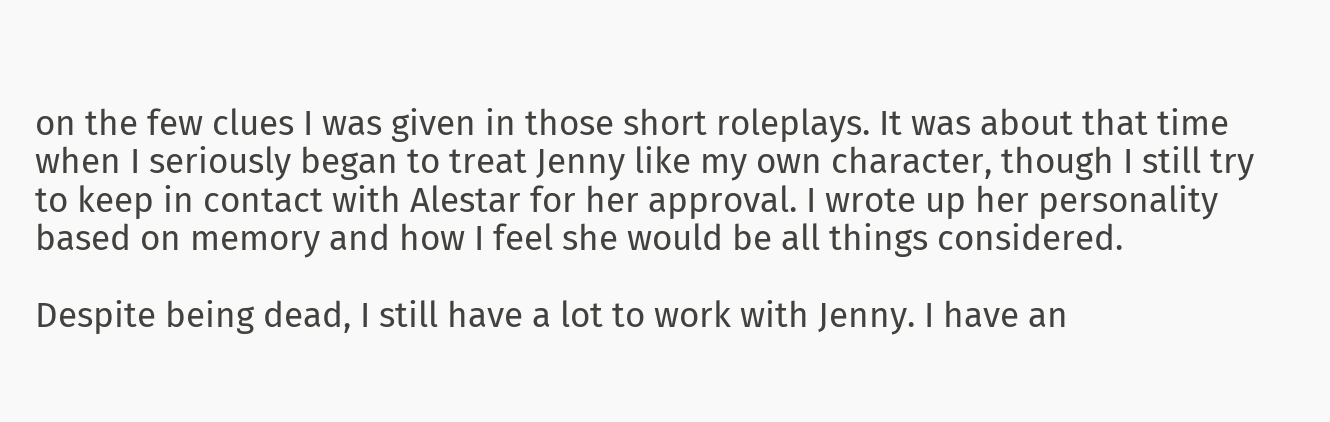on the few clues I was given in those short roleplays. It was about that time when I seriously began to treat Jenny like my own character, though I still try to keep in contact with Alestar for her approval. I wrote up her personality based on memory and how I feel she would be all things considered.

Despite being dead, I still have a lot to work with Jenny. I have an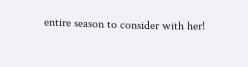entire season to consider with her!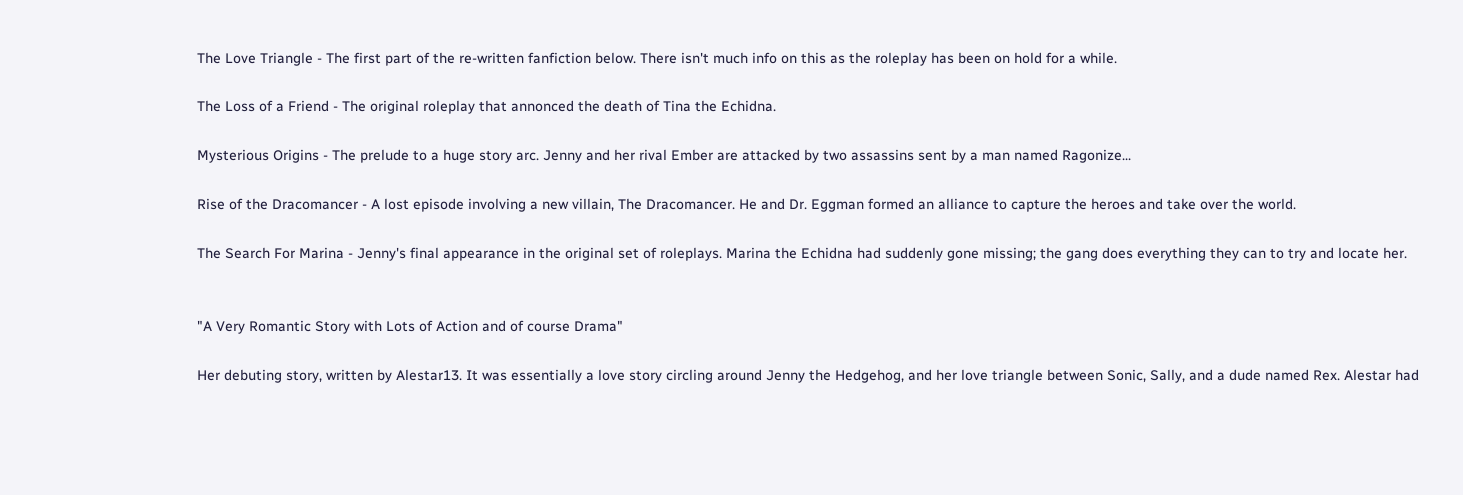The Love Triangle - The first part of the re-written fanfiction below. There isn't much info on this as the roleplay has been on hold for a while.

The Loss of a Friend - The original roleplay that annonced the death of Tina the Echidna.

Mysterious Origins - The prelude to a huge story arc. Jenny and her rival Ember are attacked by two assassins sent by a man named Ragonize...

Rise of the Dracomancer - A lost episode involving a new villain, The Dracomancer. He and Dr. Eggman formed an alliance to capture the heroes and take over the world.

The Search For Marina - Jenny's final appearance in the original set of roleplays. Marina the Echidna had suddenly gone missing; the gang does everything they can to try and locate her.


"A Very Romantic Story with Lots of Action and of course Drama"

Her debuting story, written by Alestar13. It was essentially a love story circling around Jenny the Hedgehog, and her love triangle between Sonic, Sally, and a dude named Rex. Alestar had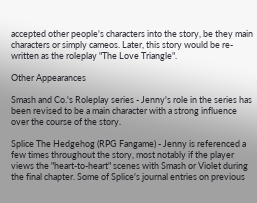accepted other people's characters into the story, be they main characters or simply cameos. Later, this story would be re-written as the roleplay "The Love Triangle".

Other Appearances

Smash and Co.'s Roleplay series - Jenny's role in the series has been revised to be a main character with a strong influence over the course of the story.

Splice The Hedgehog (RPG Fangame) - Jenny is referenced a few times throughout the story, most notably if the player views the "heart-to-heart" scenes with Smash or Violet during the final chapter. Some of Splice's journal entries on previous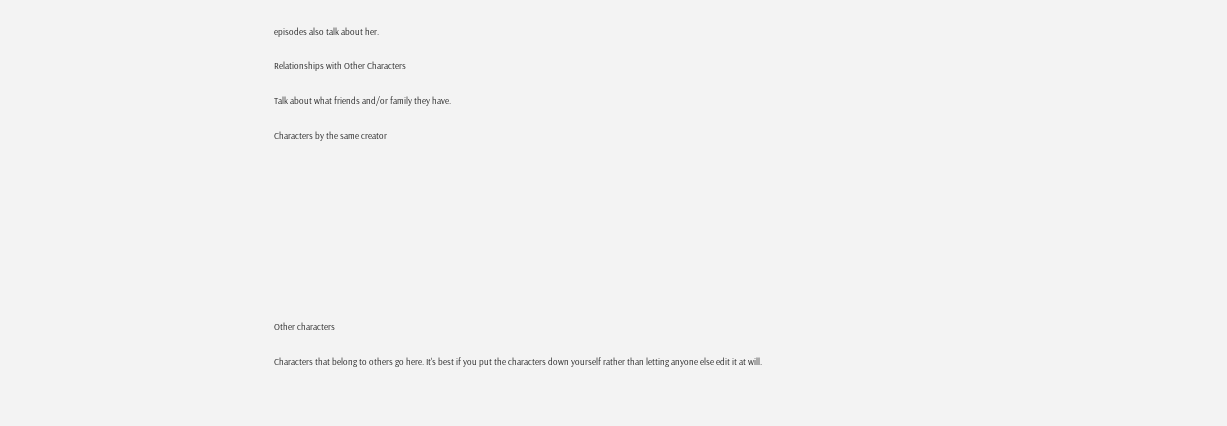episodes also talk about her.

Relationships with Other Characters

Talk about what friends and/or family they have.

Characters by the same creator










Other characters

Characters that belong to others go here. It's best if you put the characters down yourself rather than letting anyone else edit it at will.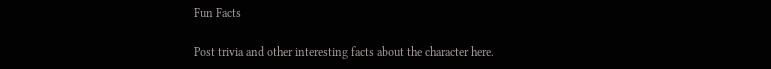Fun Facts

Post trivia and other interesting facts about the character here.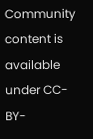Community content is available under CC-BY-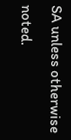SA unless otherwise noted.